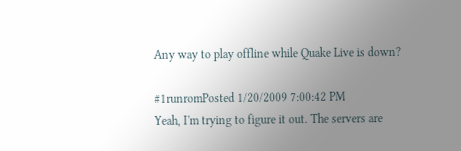Any way to play offline while Quake Live is down?

#1runromPosted 1/20/2009 7:00:42 PM
Yeah, I'm trying to figure it out. The servers are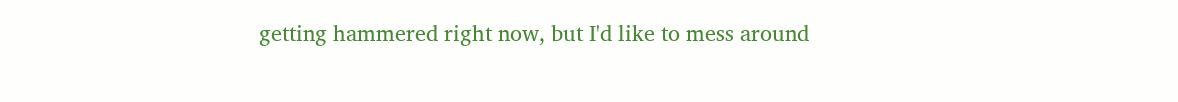getting hammered right now, but I'd like to mess around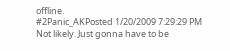offline.
#2Panic_AKPosted 1/20/2009 7:29:29 PM
Not likely. Just gonna have to be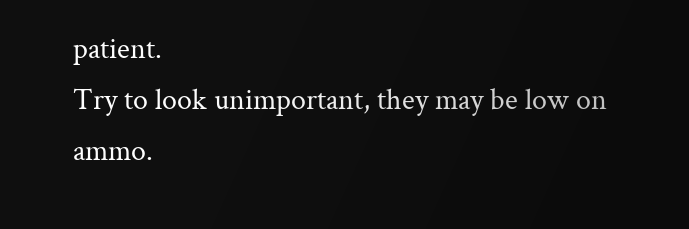patient.
Try to look unimportant, they may be low on ammo.